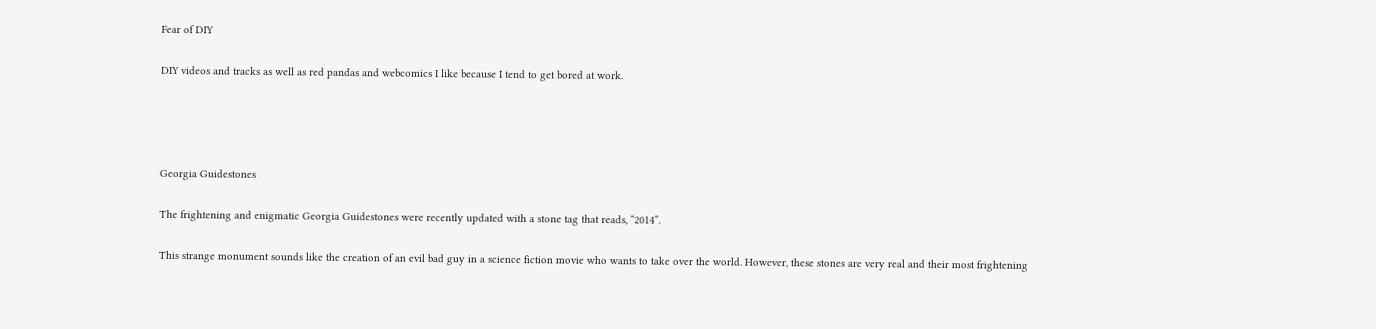Fear of DIY

DIY videos and tracks as well as red pandas and webcomics I like because I tend to get bored at work.




Georgia Guidestones

The frightening and enigmatic Georgia Guidestones were recently updated with a stone tag that reads, “2014”.

This strange monument sounds like the creation of an evil bad guy in a science fiction movie who wants to take over the world. However, these stones are very real and their most frightening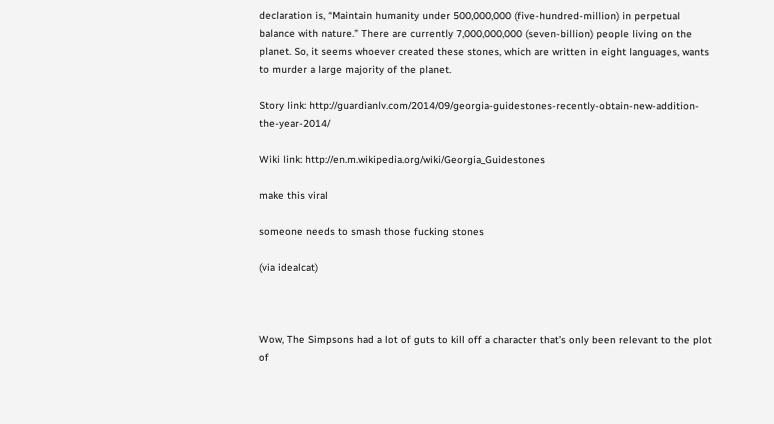declaration is, “Maintain humanity under 500,000,000 (five-hundred-million) in perpetual balance with nature.” There are currently 7,000,000,000 (seven-billion) people living on the planet. So, it seems whoever created these stones, which are written in eight languages, wants to murder a large majority of the planet.

Story link: http://guardianlv.com/2014/09/georgia-guidestones-recently-obtain-new-addition-the-year-2014/

Wiki link: http://en.m.wikipedia.org/wiki/Georgia_Guidestones

make this viral

someone needs to smash those fucking stones

(via idealcat)



Wow, The Simpsons had a lot of guts to kill off a character that’s only been relevant to the plot of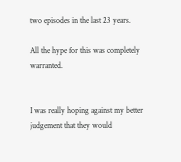two episodes in the last 23 years.

All the hype for this was completely warranted.


I was really hoping against my better judgement that they would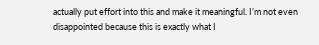actually put effort into this and make it meaningful. I’m not even disappointed because this is exactly what I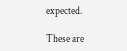expected.

These are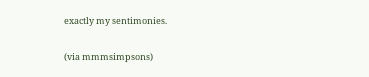exactly my sentimonies.

(via mmmsimpsons)